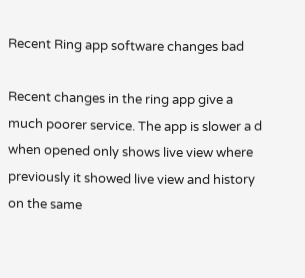Recent Ring app software changes bad

Recent changes in the ring app give a much poorer service. The app is slower a d when opened only shows live view where previously it showed live view and history on the same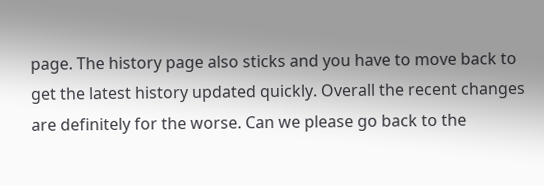page. The history page also sticks and you have to move back to get the latest history updated quickly. Overall the recent changes are definitely for the worse. Can we please go back to the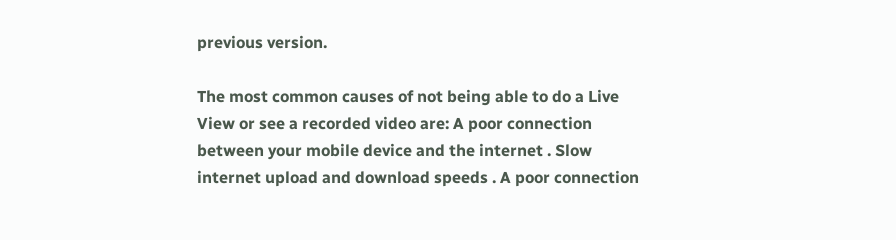previous version.

The most common causes of not being able to do a Live View or see a recorded video are: A poor connection between your mobile device and the internet . Slow internet upload and download speeds . A poor connection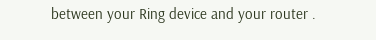between your Ring device and your router .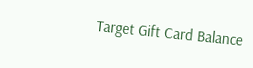Target Gift Card Balance